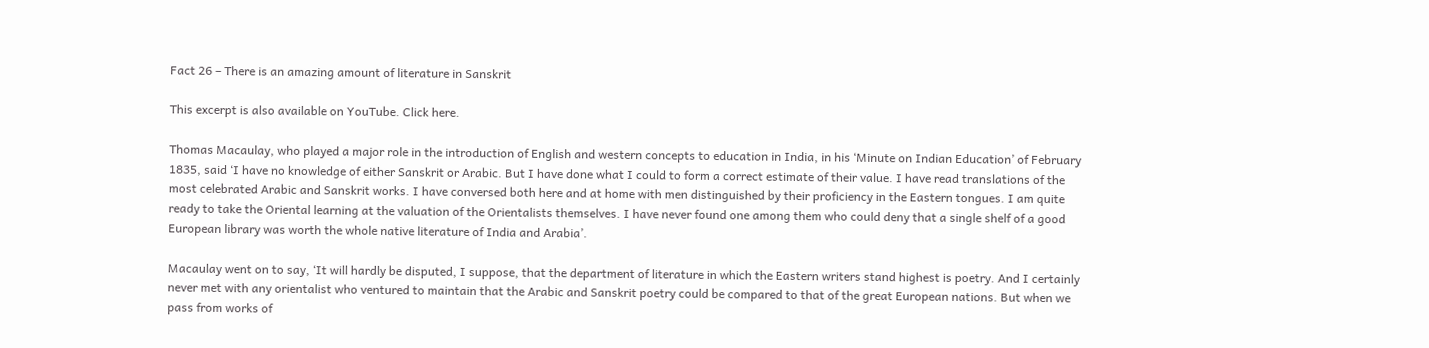Fact 26 – There is an amazing amount of literature in Sanskrit

This excerpt is also available on YouTube. Click here.

Thomas Macaulay, who played a major role in the introduction of English and western concepts to education in India, in his ‘Minute on Indian Education’ of February 1835, said ‘I have no knowledge of either Sanskrit or Arabic. But I have done what I could to form a correct estimate of their value. I have read translations of the most celebrated Arabic and Sanskrit works. I have conversed both here and at home with men distinguished by their proficiency in the Eastern tongues. I am quite ready to take the Oriental learning at the valuation of the Orientalists themselves. I have never found one among them who could deny that a single shelf of a good European library was worth the whole native literature of India and Arabia’.

Macaulay went on to say, ‘It will hardly be disputed, I suppose, that the department of literature in which the Eastern writers stand highest is poetry. And I certainly never met with any orientalist who ventured to maintain that the Arabic and Sanskrit poetry could be compared to that of the great European nations. But when we pass from works of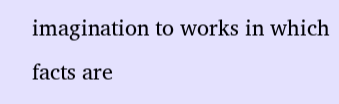imagination to works in which facts are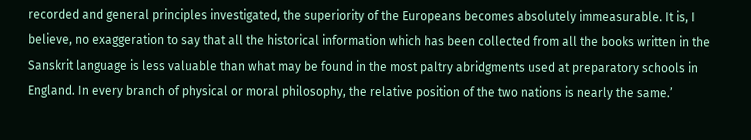recorded and general principles investigated, the superiority of the Europeans becomes absolutely immeasurable. It is, I believe, no exaggeration to say that all the historical information which has been collected from all the books written in the Sanskrit language is less valuable than what may be found in the most paltry abridgments used at preparatory schools in England. In every branch of physical or moral philosophy, the relative position of the two nations is nearly the same.’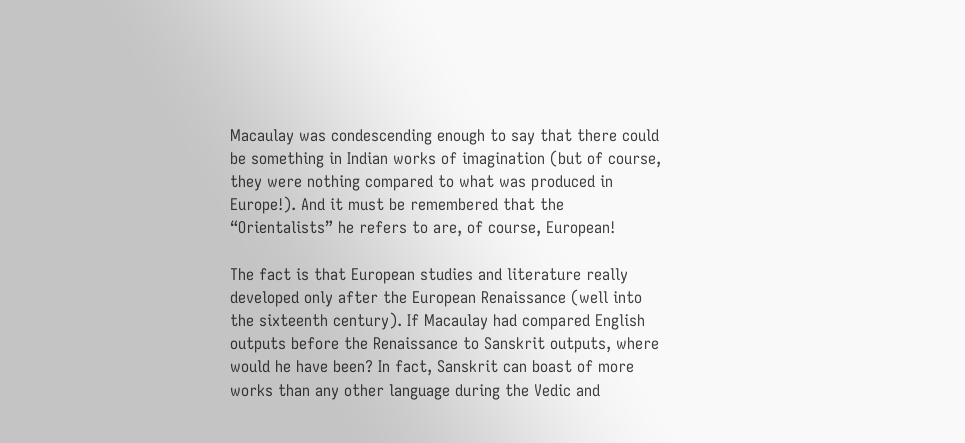Macaulay was condescending enough to say that there could be something in Indian works of imagination (but of course, they were nothing compared to what was produced in Europe!). And it must be remembered that the “Orientalists” he refers to are, of course, European!

The fact is that European studies and literature really developed only after the European Renaissance (well into the sixteenth century). If Macaulay had compared English outputs before the Renaissance to Sanskrit outputs, where would he have been? In fact, Sanskrit can boast of more works than any other language during the Vedic and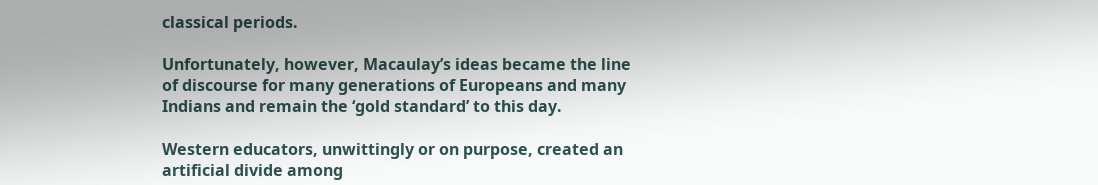classical periods.

Unfortunately, however, Macaulay’s ideas became the line of discourse for many generations of Europeans and many Indians and remain the ‘gold standard’ to this day.

Western educators, unwittingly or on purpose, created an artificial divide among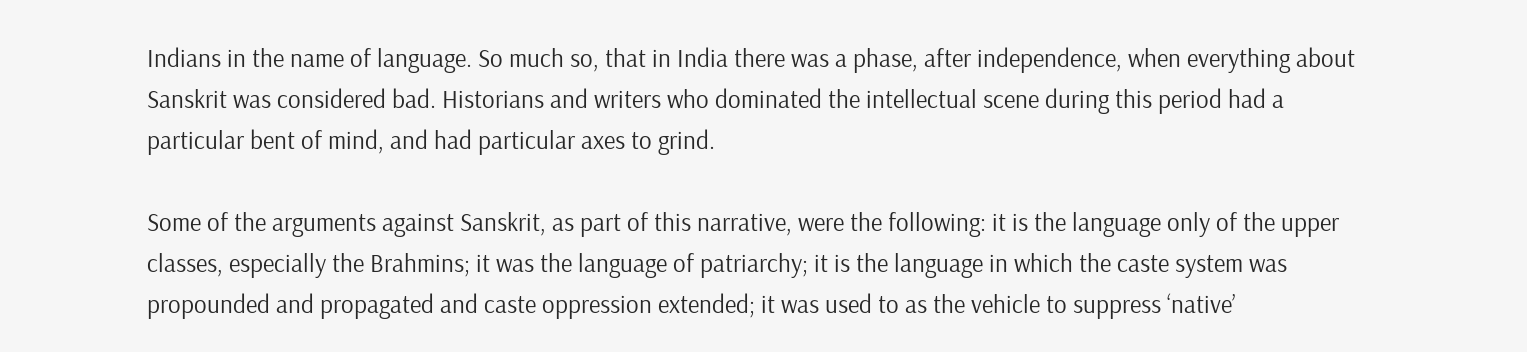Indians in the name of language. So much so, that in India there was a phase, after independence, when everything about Sanskrit was considered bad. Historians and writers who dominated the intellectual scene during this period had a particular bent of mind, and had particular axes to grind.

Some of the arguments against Sanskrit, as part of this narrative, were the following: it is the language only of the upper classes, especially the Brahmins; it was the language of patriarchy; it is the language in which the caste system was propounded and propagated and caste oppression extended; it was used to as the vehicle to suppress ‘native’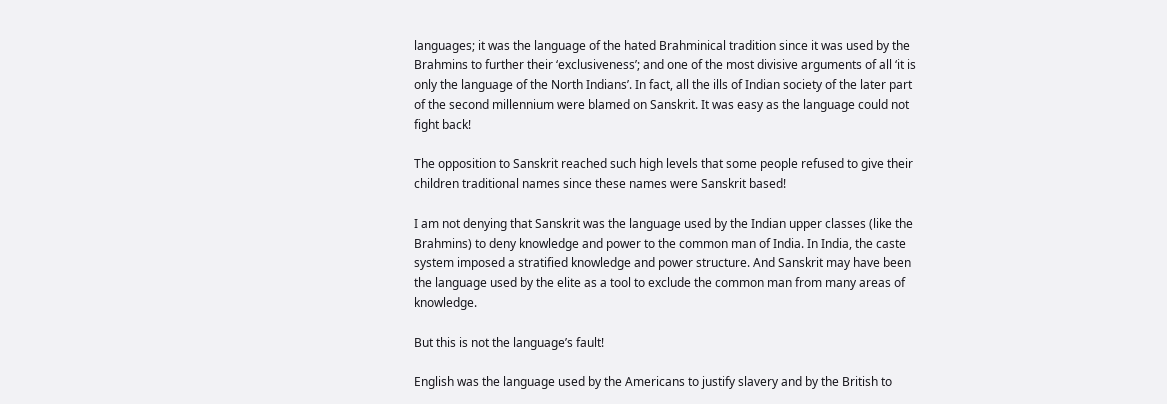languages; it was the language of the hated Brahminical tradition since it was used by the Brahmins to further their ‘exclusiveness’; and one of the most divisive arguments of all ‘it is only the language of the North Indians’. In fact, all the ills of Indian society of the later part of the second millennium were blamed on Sanskrit. It was easy as the language could not fight back!

The opposition to Sanskrit reached such high levels that some people refused to give their children traditional names since these names were Sanskrit based!

I am not denying that Sanskrit was the language used by the Indian upper classes (like the Brahmins) to deny knowledge and power to the common man of India. In India, the caste system imposed a stratified knowledge and power structure. And Sanskrit may have been the language used by the elite as a tool to exclude the common man from many areas of knowledge.

But this is not the language’s fault!

English was the language used by the Americans to justify slavery and by the British to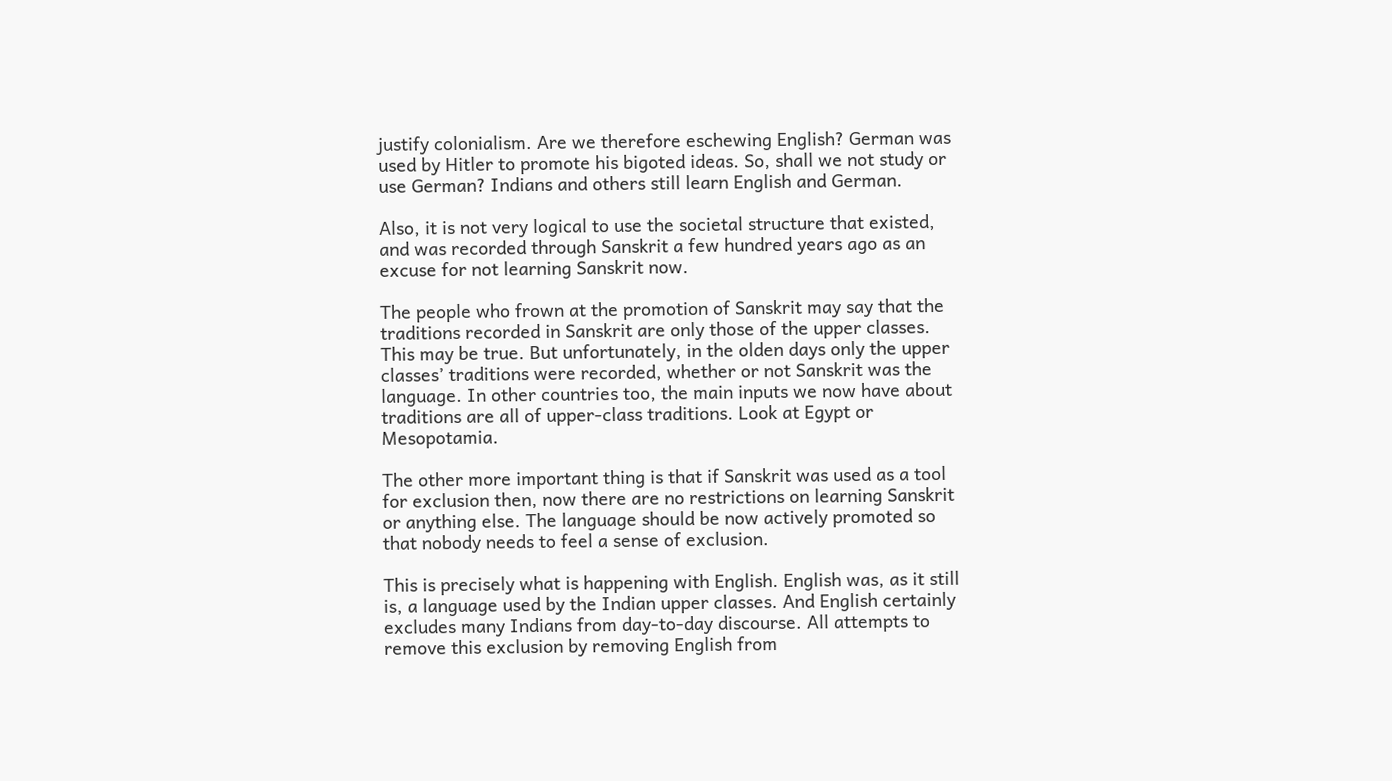justify colonialism. Are we therefore eschewing English? German was used by Hitler to promote his bigoted ideas. So, shall we not study or use German? Indians and others still learn English and German.

Also, it is not very logical to use the societal structure that existed, and was recorded through Sanskrit a few hundred years ago as an excuse for not learning Sanskrit now.

The people who frown at the promotion of Sanskrit may say that the traditions recorded in Sanskrit are only those of the upper classes. This may be true. But unfortunately, in the olden days only the upper classes’ traditions were recorded, whether or not Sanskrit was the language. In other countries too, the main inputs we now have about traditions are all of upper-class traditions. Look at Egypt or Mesopotamia.

The other more important thing is that if Sanskrit was used as a tool for exclusion then, now there are no restrictions on learning Sanskrit or anything else. The language should be now actively promoted so that nobody needs to feel a sense of exclusion.

This is precisely what is happening with English. English was, as it still is, a language used by the Indian upper classes. And English certainly excludes many Indians from day-to-day discourse. All attempts to remove this exclusion by removing English from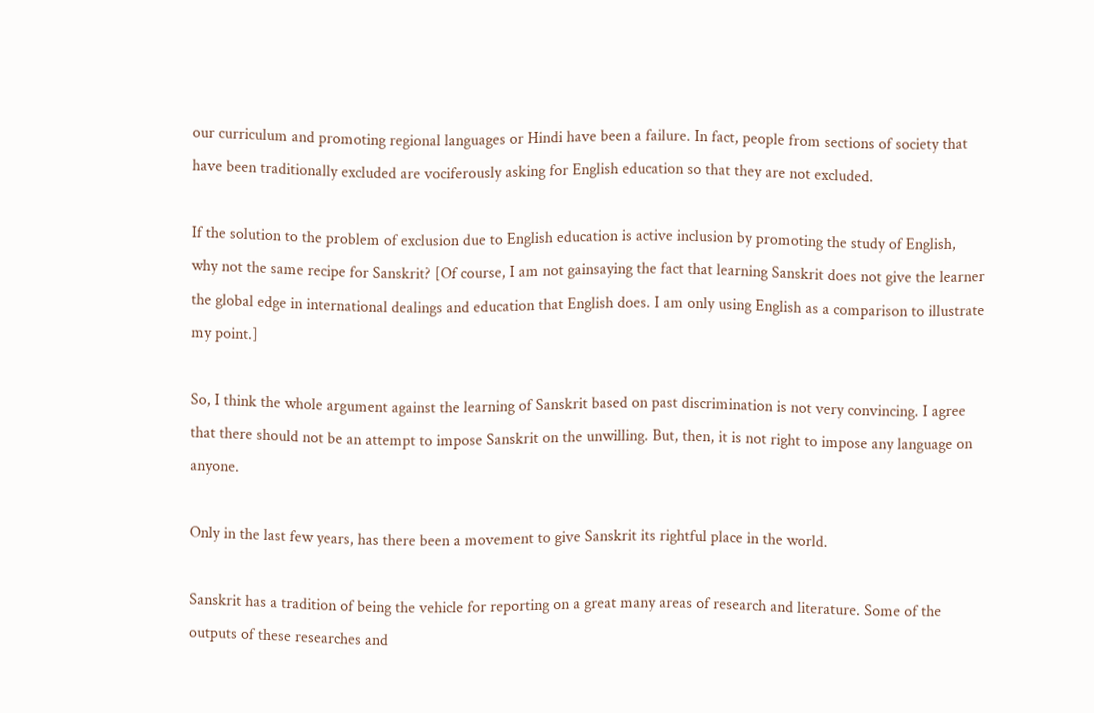our curriculum and promoting regional languages or Hindi have been a failure. In fact, people from sections of society that have been traditionally excluded are vociferously asking for English education so that they are not excluded.

If the solution to the problem of exclusion due to English education is active inclusion by promoting the study of English, why not the same recipe for Sanskrit? [Of course, I am not gainsaying the fact that learning Sanskrit does not give the learner the global edge in international dealings and education that English does. I am only using English as a comparison to illustrate my point.]

So, I think the whole argument against the learning of Sanskrit based on past discrimination is not very convincing. I agree that there should not be an attempt to impose Sanskrit on the unwilling. But, then, it is not right to impose any language on anyone.

Only in the last few years, has there been a movement to give Sanskrit its rightful place in the world.

Sanskrit has a tradition of being the vehicle for reporting on a great many areas of research and literature. Some of the outputs of these researches and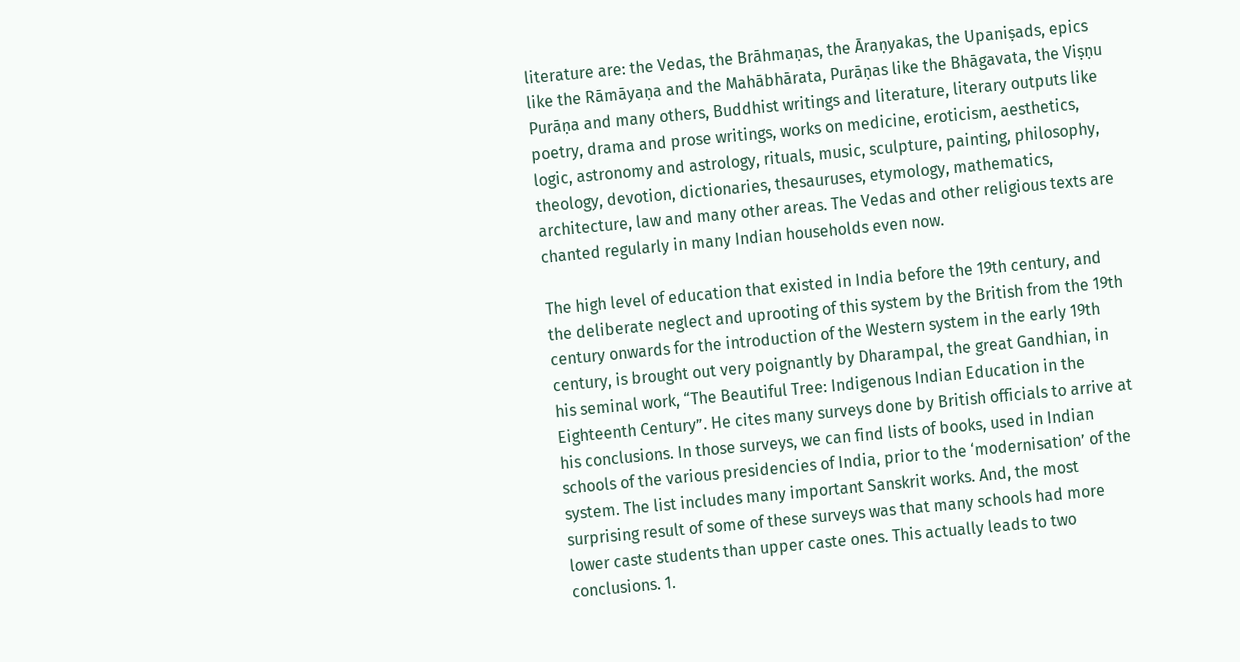literature are: the Vedas, the Brāhmaṇas, the Āraṇyakas, the Upaniṣads, epics like the Rāmāyaṇa and the Mahābhārata, Purāṇas like the Bhāgavata, the Viṣṇu Purāṇa and many others, Buddhist writings and literature, literary outputs like poetry, drama and prose writings, works on medicine, eroticism, aesthetics, logic, astronomy and astrology, rituals, music, sculpture, painting, philosophy, theology, devotion, dictionaries, thesauruses, etymology, mathematics, architecture, law and many other areas. The Vedas and other religious texts are chanted regularly in many Indian households even now.

The high level of education that existed in India before the 19th century, and the deliberate neglect and uprooting of this system by the British from the 19th century onwards for the introduction of the Western system in the early 19th century, is brought out very poignantly by Dharampal, the great Gandhian, in his seminal work, “The Beautiful Tree: Indigenous Indian Education in the Eighteenth Century”. He cites many surveys done by British officials to arrive at his conclusions. In those surveys, we can find lists of books, used in Indian schools of the various presidencies of India, prior to the ‘modernisation’ of the system. The list includes many important Sanskrit works. And, the most surprising result of some of these surveys was that many schools had more lower caste students than upper caste ones. This actually leads to two conclusions. 1.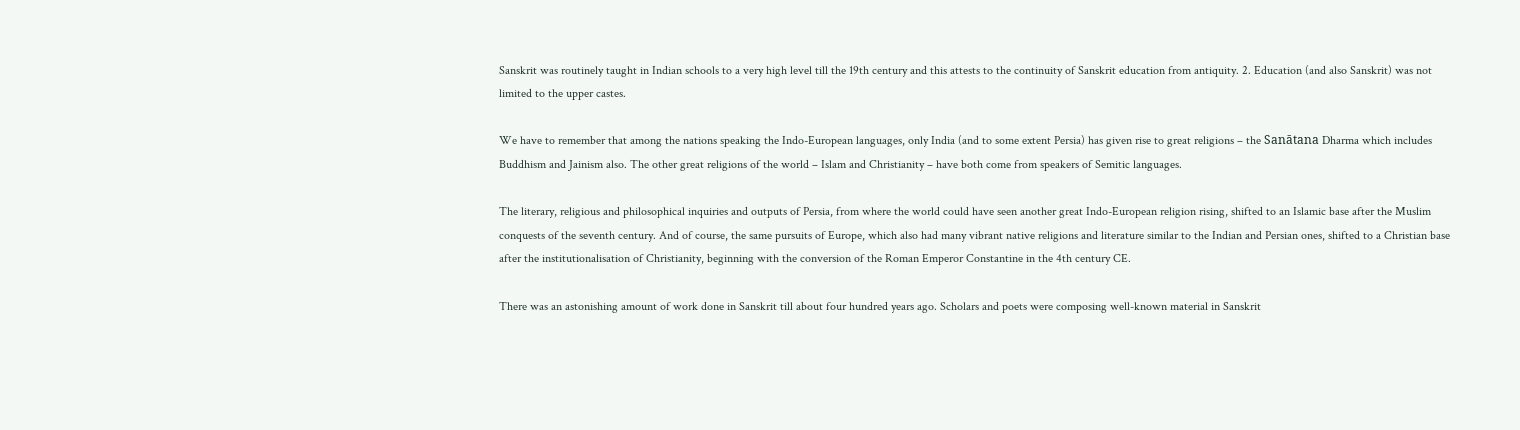Sanskrit was routinely taught in Indian schools to a very high level till the 19th century and this attests to the continuity of Sanskrit education from antiquity. 2. Education (and also Sanskrit) was not limited to the upper castes.

We have to remember that among the nations speaking the Indo-European languages, only India (and to some extent Persia) has given rise to great religions – the Sanātana Dharma which includes Buddhism and Jainism also. The other great religions of the world – Islam and Christianity – have both come from speakers of Semitic languages.

The literary, religious and philosophical inquiries and outputs of Persia, from where the world could have seen another great Indo-European religion rising, shifted to an Islamic base after the Muslim conquests of the seventh century. And of course, the same pursuits of Europe, which also had many vibrant native religions and literature similar to the Indian and Persian ones, shifted to a Christian base after the institutionalisation of Christianity, beginning with the conversion of the Roman Emperor Constantine in the 4th century CE.

There was an astonishing amount of work done in Sanskrit till about four hundred years ago. Scholars and poets were composing well-known material in Sanskrit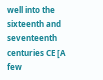well into the sixteenth and seventeenth centuries CE [A few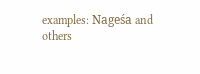examples: Nageśa and others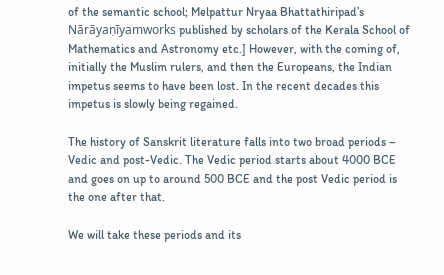of the semantic school; Melpattur Nryaa Bhattathiripad’s Nārāyaṇīyamworks published by scholars of the Kerala School of Mathematics and Astronomy etc.] However, with the coming of, initially the Muslim rulers, and then the Europeans, the Indian impetus seems to have been lost. In the recent decades this impetus is slowly being regained.

The history of Sanskrit literature falls into two broad periods – Vedic and post-Vedic. The Vedic period starts about 4000 BCE and goes on up to around 500 BCE and the post Vedic period is the one after that.

We will take these periods and its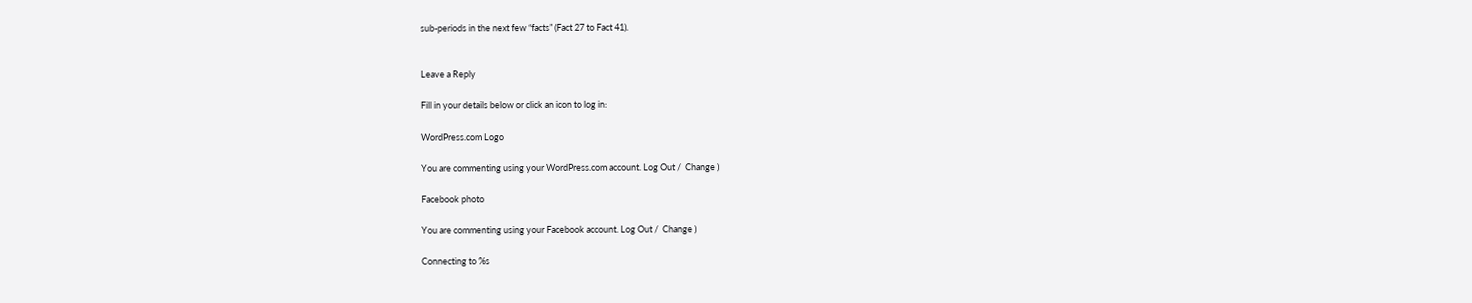sub-periods in the next few “facts” (Fact 27 to Fact 41).


Leave a Reply

Fill in your details below or click an icon to log in:

WordPress.com Logo

You are commenting using your WordPress.com account. Log Out /  Change )

Facebook photo

You are commenting using your Facebook account. Log Out /  Change )

Connecting to %s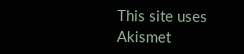This site uses Akismet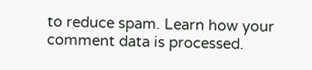to reduce spam. Learn how your comment data is processed.